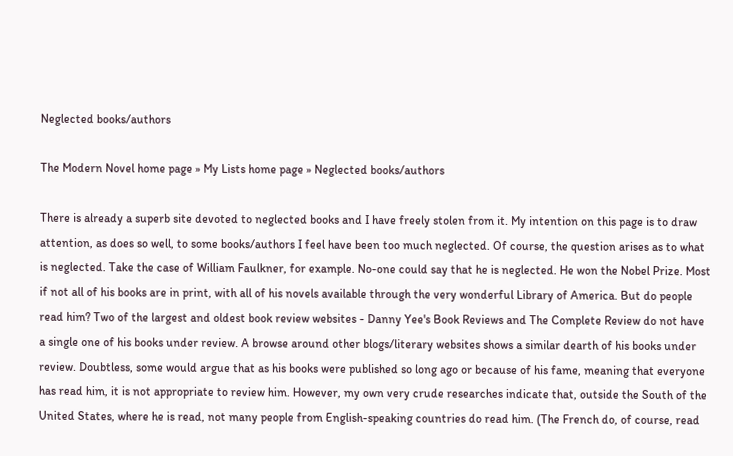Neglected books/authors

The Modern Novel home page » My Lists home page » Neglected books/authors

There is already a superb site devoted to neglected books and I have freely stolen from it. My intention on this page is to draw attention, as does so well, to some books/authors I feel have been too much neglected. Of course, the question arises as to what is neglected. Take the case of William Faulkner, for example. No-one could say that he is neglected. He won the Nobel Prize. Most if not all of his books are in print, with all of his novels available through the very wonderful Library of America. But do people read him? Two of the largest and oldest book review websites - Danny Yee's Book Reviews and The Complete Review do not have a single one of his books under review. A browse around other blogs/literary websites shows a similar dearth of his books under review. Doubtless, some would argue that as his books were published so long ago or because of his fame, meaning that everyone has read him, it is not appropriate to review him. However, my own very crude researches indicate that, outside the South of the United States, where he is read, not many people from English-speaking countries do read him. (The French do, of course, read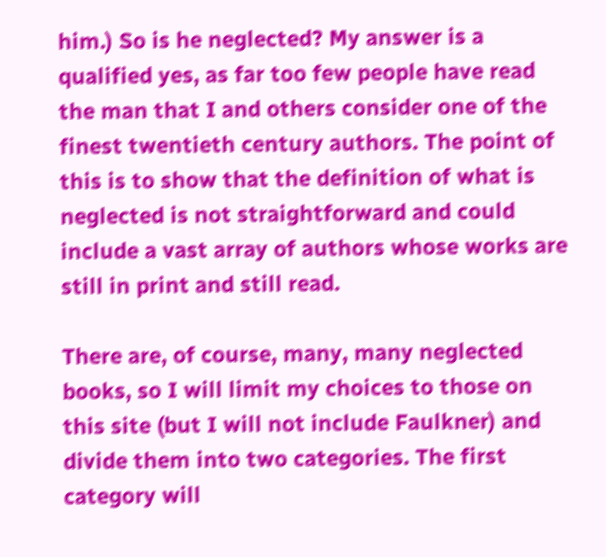him.) So is he neglected? My answer is a qualified yes, as far too few people have read the man that I and others consider one of the finest twentieth century authors. The point of this is to show that the definition of what is neglected is not straightforward and could include a vast array of authors whose works are still in print and still read.

There are, of course, many, many neglected books, so I will limit my choices to those on this site (but I will not include Faulkner) and divide them into two categories. The first category will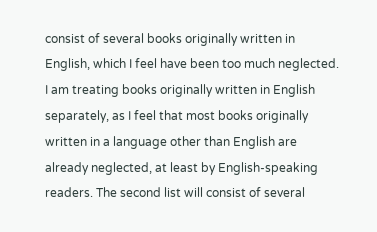consist of several books originally written in English, which I feel have been too much neglected. I am treating books originally written in English separately, as I feel that most books originally written in a language other than English are already neglected, at least by English-speaking readers. The second list will consist of several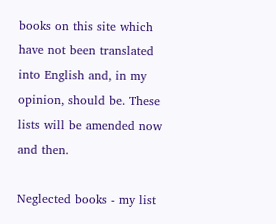books on this site which have not been translated into English and, in my opinion, should be. These lists will be amended now and then.

Neglected books - my list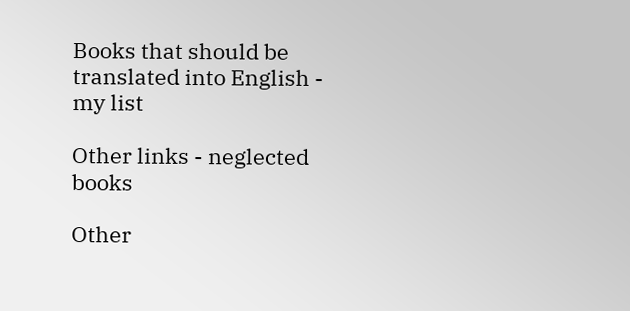Books that should be translated into English - my list

Other links - neglected books

Other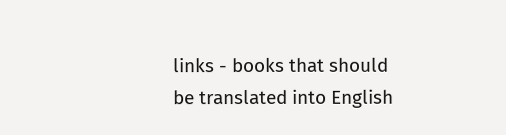links - books that should be translated into English